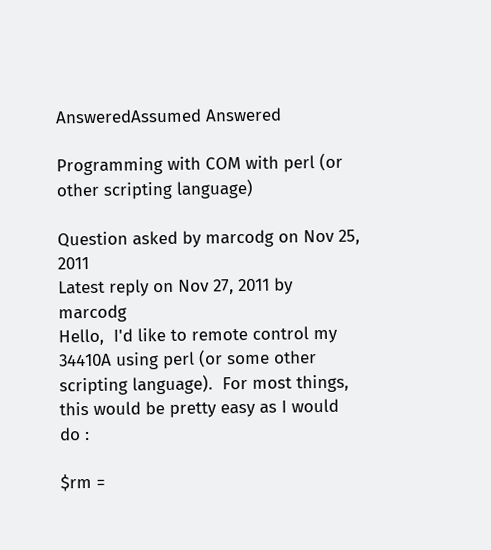AnsweredAssumed Answered

Programming with COM with perl (or other scripting language)

Question asked by marcodg on Nov 25, 2011
Latest reply on Nov 27, 2011 by marcodg
Hello,  I'd like to remote control my 34410A using perl (or some other scripting language).  For most things, this would be pretty easy as I would do :

$rm =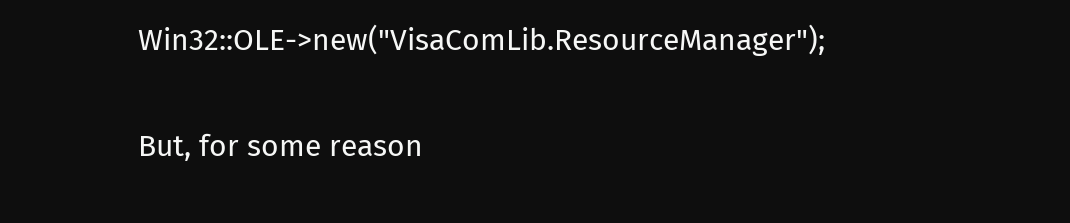Win32::OLE->new("VisaComLib.ResourceManager");

But, for some reason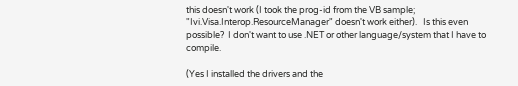this doesn't work (I took the prog-id from the VB sample; "Ivi.Visa.Interop.ResourceManager" doesn't work either).   Is this even possible?  I don't want to use .NET or other language/system that I have to compile.

(Yes I installed the drivers and the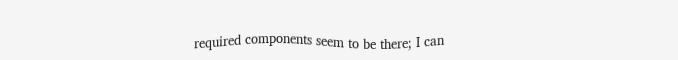required components seem to be there; I can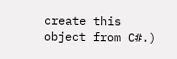create this object from C#.)